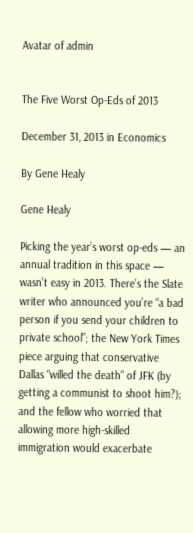Avatar of admin


The Five Worst Op-Eds of 2013

December 31, 2013 in Economics

By Gene Healy

Gene Healy

Picking the year’s worst op-eds — an annual tradition in this space — wasn’t easy in 2013. There’s the Slate writer who announced you’re “a bad person if you send your children to private school”; the New York Times piece arguing that conservative Dallas “willed the death” of JFK (by getting a communist to shoot him?); and the fellow who worried that allowing more high-skilled immigration would exacerbate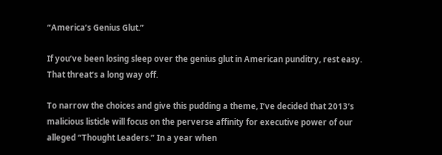“America’s Genius Glut.”

If you’ve been losing sleep over the genius glut in American punditry, rest easy. That threat’s a long way off.

To narrow the choices and give this pudding a theme, I’ve decided that 2013’s malicious listicle will focus on the perverse affinity for executive power of our alleged “Thought Leaders.” In a year when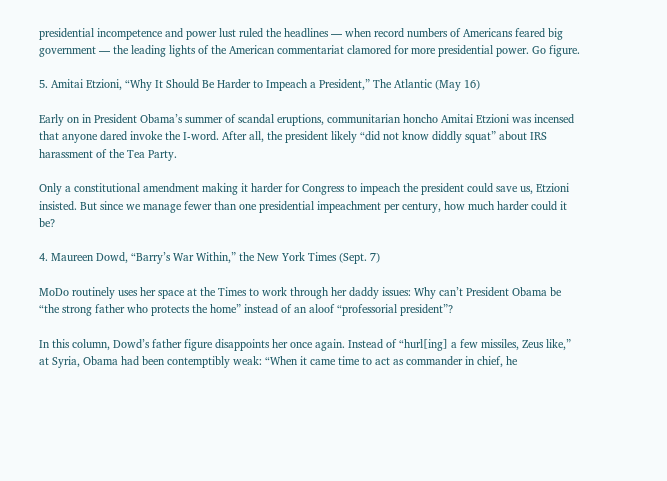presidential incompetence and power lust ruled the headlines — when record numbers of Americans feared big government — the leading lights of the American commentariat clamored for more presidential power. Go figure.

5. Amitai Etzioni, “Why It Should Be Harder to Impeach a President,” The Atlantic (May 16)

Early on in President Obama’s summer of scandal eruptions, communitarian honcho Amitai Etzioni was incensed that anyone dared invoke the I-word. After all, the president likely “did not know diddly squat” about IRS harassment of the Tea Party.

Only a constitutional amendment making it harder for Congress to impeach the president could save us, Etzioni insisted. But since we manage fewer than one presidential impeachment per century, how much harder could it be?

4. Maureen Dowd, “Barry’s War Within,” the New York Times (Sept. 7)

MoDo routinely uses her space at the Times to work through her daddy issues: Why can’t President Obama be “the strong father who protects the home” instead of an aloof “professorial president”?

In this column, Dowd’s father figure disappoints her once again. Instead of “hurl[ing] a few missiles, Zeus like,” at Syria, Obama had been contemptibly weak: “When it came time to act as commander in chief, he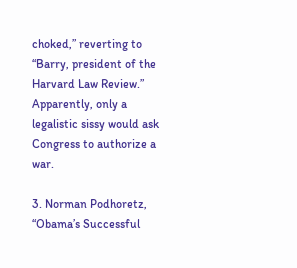choked,” reverting to “Barry, president of the Harvard Law Review.” Apparently, only a legalistic sissy would ask Congress to authorize a war.

3. Norman Podhoretz, “Obama’s Successful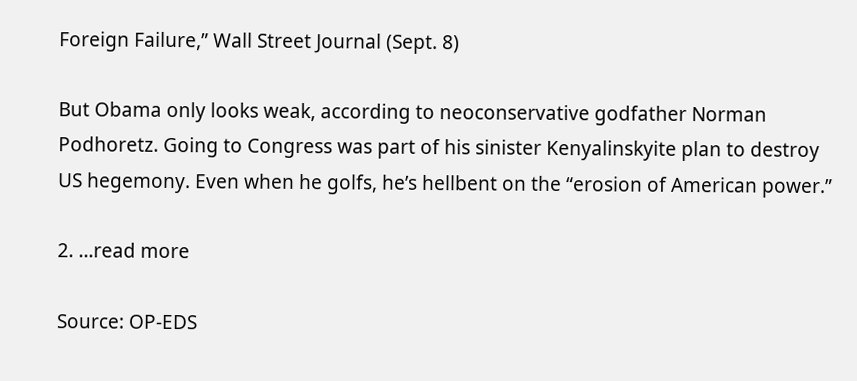Foreign Failure,” Wall Street Journal (Sept. 8)

But Obama only looks weak, according to neoconservative godfather Norman Podhoretz. Going to Congress was part of his sinister Kenyalinskyite plan to destroy US hegemony. Even when he golfs, he’s hellbent on the “erosion of American power.”

2. …read more

Source: OP-EDS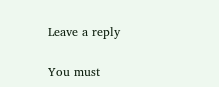Leave a reply

You must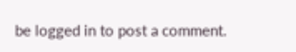be logged in to post a comment.